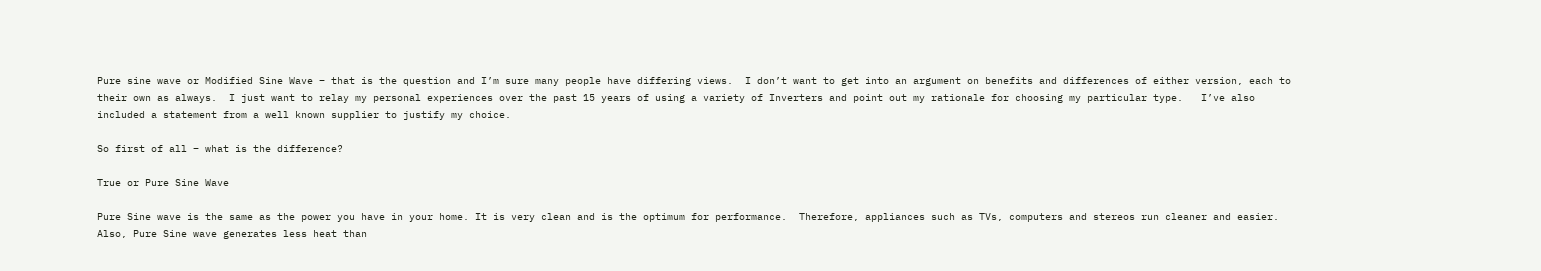Pure sine wave or Modified Sine Wave – that is the question and I’m sure many people have differing views.  I don’t want to get into an argument on benefits and differences of either version, each to their own as always.  I just want to relay my personal experiences over the past 15 years of using a variety of Inverters and point out my rationale for choosing my particular type.   I’ve also included a statement from a well known supplier to justify my choice.

So first of all – what is the difference?

True or Pure Sine Wave

Pure Sine wave is the same as the power you have in your home. It is very clean and is the optimum for performance.  Therefore, appliances such as TVs, computers and stereos run cleaner and easier. Also, Pure Sine wave generates less heat than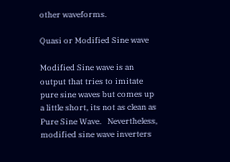other waveforms.

Quasi or Modified Sine wave

Modified Sine wave is an output that tries to imitate pure sine waves but comes up a little short, its not as clean as Pure Sine Wave.   Nevertheless, modified sine wave inverters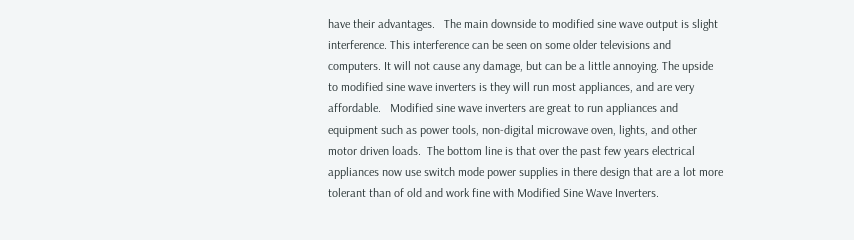have their advantages.   The main downside to modified sine wave output is slight interference. This interference can be seen on some older televisions and computers. It will not cause any damage, but can be a little annoying. The upside to modified sine wave inverters is they will run most appliances, and are very affordable.   Modified sine wave inverters are great to run appliances and equipment such as power tools, non-digital microwave oven, lights, and other motor driven loads.  The bottom line is that over the past few years electrical appliances now use switch mode power supplies in there design that are a lot more tolerant than of old and work fine with Modified Sine Wave Inverters.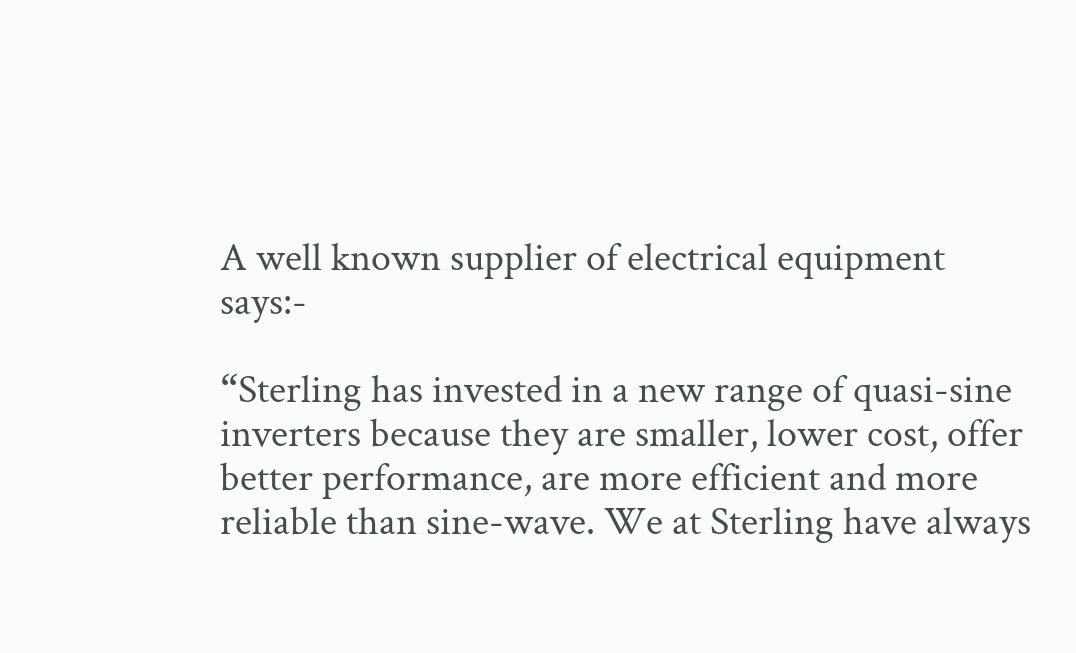A well known supplier of electrical equipment says:-

“Sterling has invested in a new range of quasi-sine inverters because they are smaller, lower cost, offer better performance, are more efficient and more reliable than sine-wave. We at Sterling have always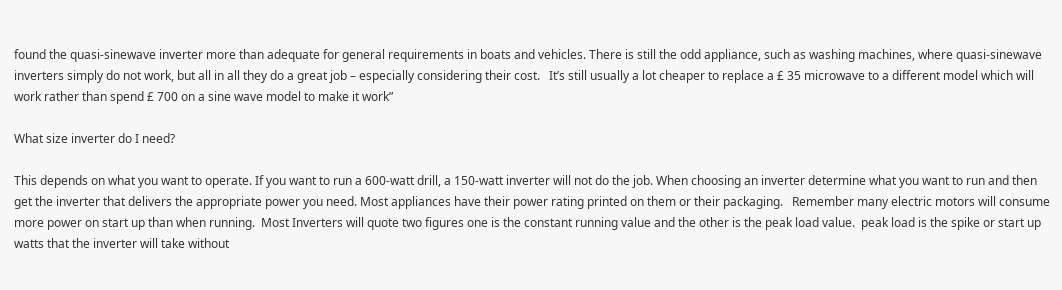found the quasi-sinewave inverter more than adequate for general requirements in boats and vehicles. There is still the odd appliance, such as washing machines, where quasi-sinewave inverters simply do not work, but all in all they do a great job – especially considering their cost.   It’s still usually a lot cheaper to replace a £ 35 microwave to a different model which will work rather than spend £ 700 on a sine wave model to make it work”

What size inverter do I need?

This depends on what you want to operate. If you want to run a 600-watt drill, a 150-watt inverter will not do the job. When choosing an inverter determine what you want to run and then get the inverter that delivers the appropriate power you need. Most appliances have their power rating printed on them or their packaging.   Remember many electric motors will consume more power on start up than when running.  Most Inverters will quote two figures one is the constant running value and the other is the peak load value.  peak load is the spike or start up watts that the inverter will take without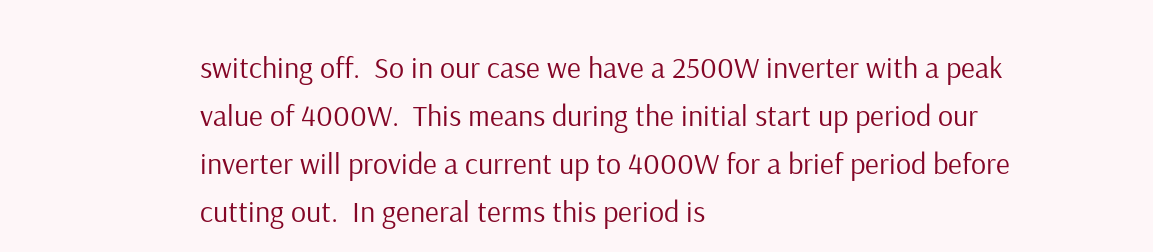switching off.  So in our case we have a 2500W inverter with a peak value of 4000W.  This means during the initial start up period our inverter will provide a current up to 4000W for a brief period before cutting out.  In general terms this period is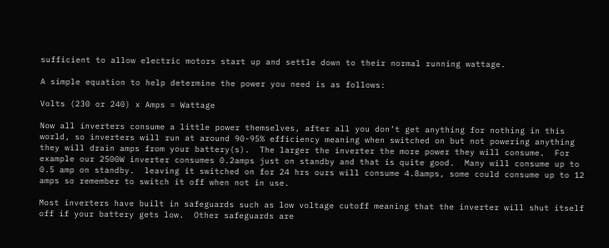sufficient to allow electric motors start up and settle down to their normal running wattage.

A simple equation to help determine the power you need is as follows:

Volts (230 or 240) x Amps = Wattage

Now all inverters consume a little power themselves, after all you don’t get anything for nothing in this world, so inverters will run at around 90-95% efficiency meaning when switched on but not powering anything they will drain amps from your battery(s).  The larger the inverter the more power they will consume.  For example our 2500W inverter consumes 0.2amps just on standby and that is quite good.  Many will consume up to 0.5 amp on standby.  leaving it switched on for 24 hrs ours will consume 4.8amps, some could consume up to 12 amps so remember to switch it off when not in use.

Most inverters have built in safeguards such as low voltage cutoff meaning that the inverter will shut itself off if your battery gets low.  Other safeguards are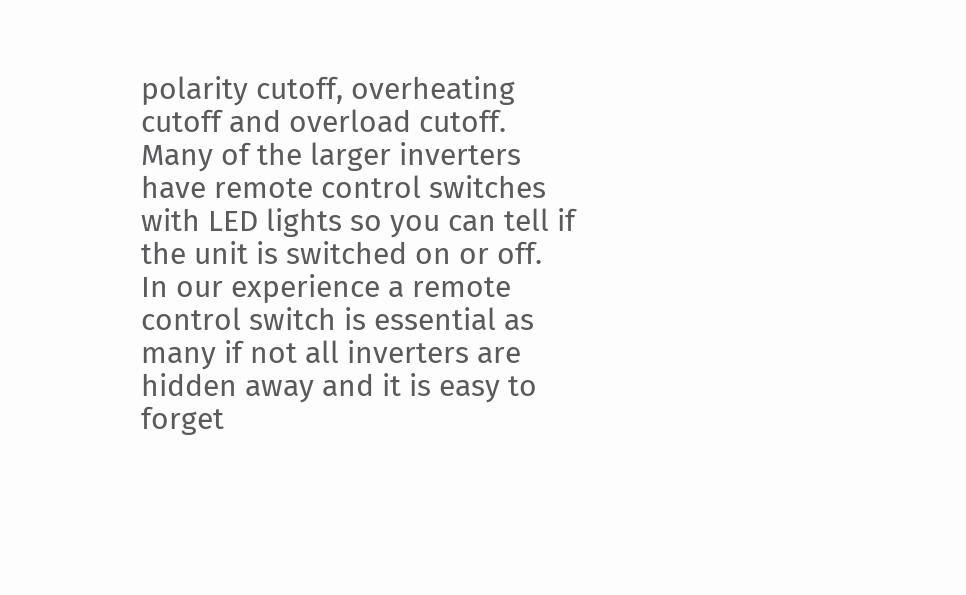polarity cutoff, overheating cutoff and overload cutoff.  Many of the larger inverters have remote control switches with LED lights so you can tell if the unit is switched on or off.  In our experience a remote control switch is essential as many if not all inverters are hidden away and it is easy to forget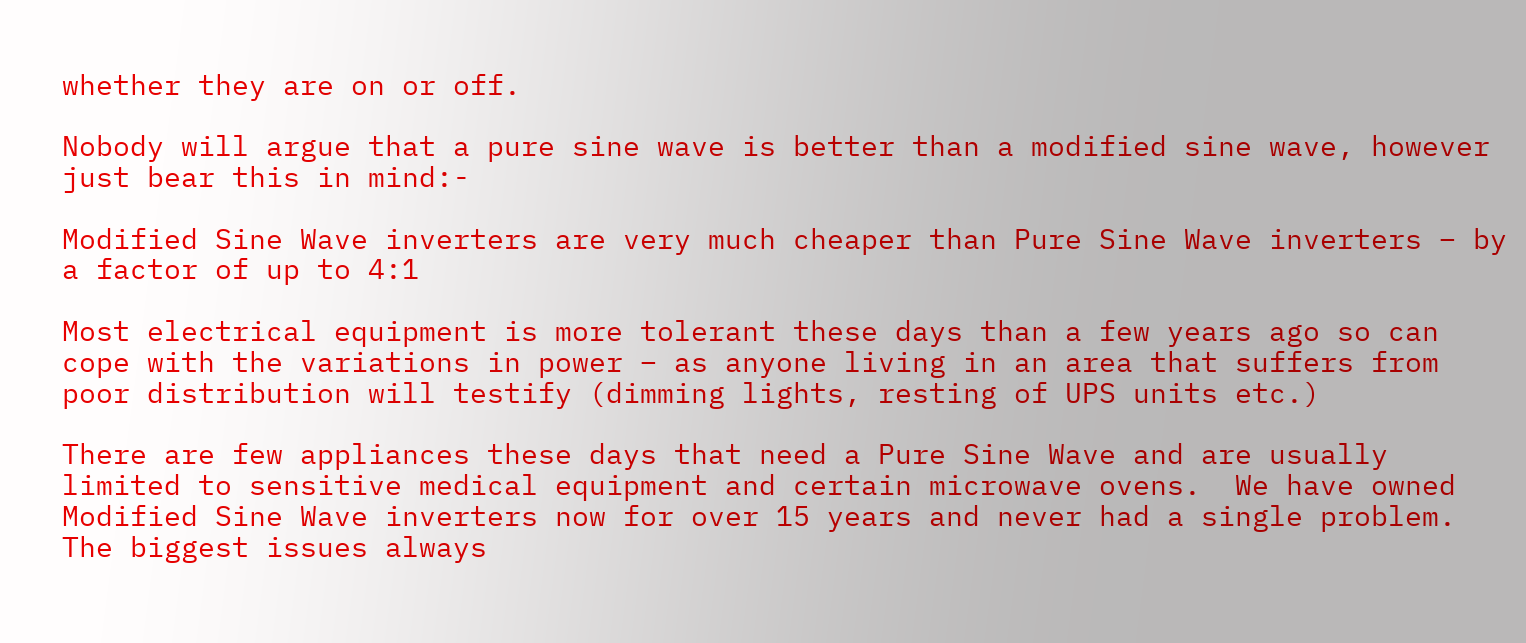whether they are on or off.

Nobody will argue that a pure sine wave is better than a modified sine wave, however just bear this in mind:-

Modified Sine Wave inverters are very much cheaper than Pure Sine Wave inverters – by a factor of up to 4:1

Most electrical equipment is more tolerant these days than a few years ago so can cope with the variations in power – as anyone living in an area that suffers from poor distribution will testify (dimming lights, resting of UPS units etc.)

There are few appliances these days that need a Pure Sine Wave and are usually limited to sensitive medical equipment and certain microwave ovens.  We have owned Modified Sine Wave inverters now for over 15 years and never had a single problem.  The biggest issues always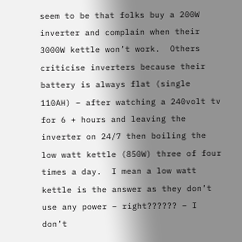seem to be that folks buy a 200W inverter and complain when their 3000W kettle won’t work.  Others criticise inverters because their battery is always flat (single 110AH) – after watching a 240volt tv for 6 + hours and leaving the inverter on 24/7 then boiling the low watt kettle (850W) three of four times a day.  I mean a low watt kettle is the answer as they don’t use any power – right?????? – I don’t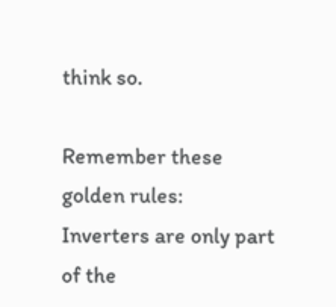think so.

Remember these golden rules:  Inverters are only part of the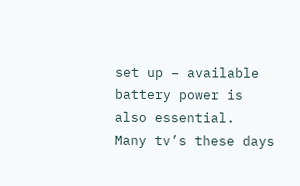set up – available battery power is also essential.  Many tv’s these days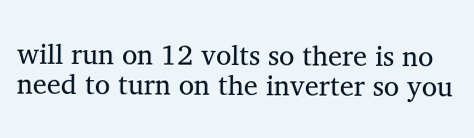will run on 12 volts so there is no need to turn on the inverter so you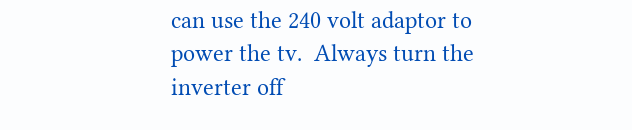can use the 240 volt adaptor to power the tv.  Always turn the inverter off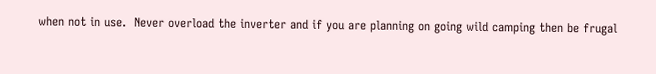when not in use.  Never overload the inverter and if you are planning on going wild camping then be frugal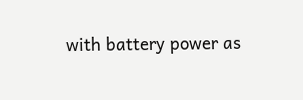with battery power as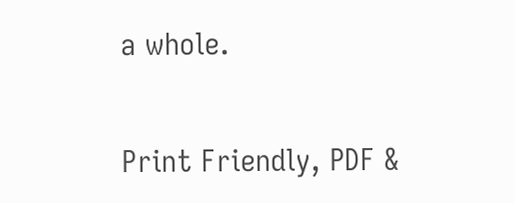a whole.


Print Friendly, PDF &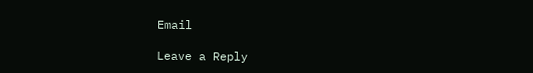Email

Leave a Reply